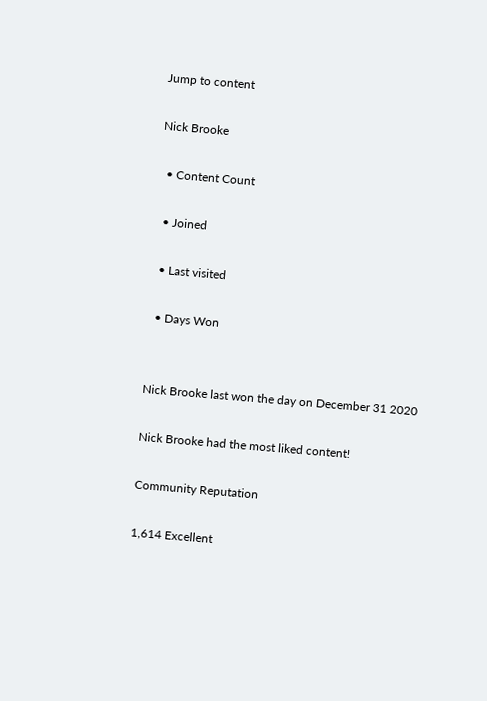Jump to content

Nick Brooke

  • Content Count

  • Joined

  • Last visited

  • Days Won


Nick Brooke last won the day on December 31 2020

Nick Brooke had the most liked content!

Community Reputation

1,614 Excellent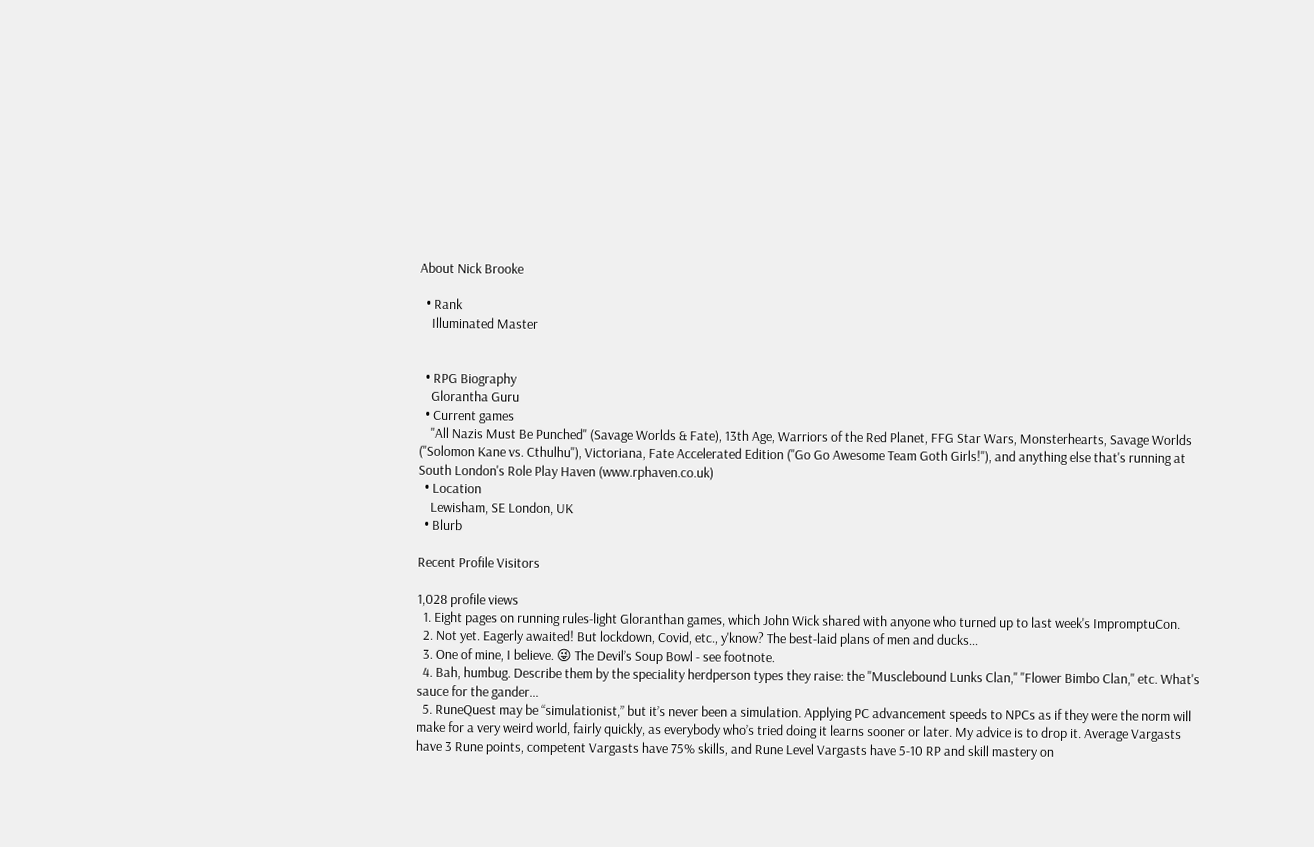About Nick Brooke

  • Rank
    Illuminated Master


  • RPG Biography
    Glorantha Guru
  • Current games
    "All Nazis Must Be Punched" (Savage Worlds & Fate), 13th Age, Warriors of the Red Planet, FFG Star Wars, Monsterhearts, Savage Worlds ("Solomon Kane vs. Cthulhu"), Victoriana, Fate Accelerated Edition ("Go Go Awesome Team Goth Girls!"), and anything else that's running at South London's Role Play Haven (www.rphaven.co.uk)
  • Location
    Lewisham, SE London, UK
  • Blurb

Recent Profile Visitors

1,028 profile views
  1. Eight pages on running rules-light Gloranthan games, which John Wick shared with anyone who turned up to last week's ImpromptuCon.
  2. Not yet. Eagerly awaited! But lockdown, Covid, etc., y'know? The best-laid plans of men and ducks...
  3. One of mine, I believe. 😜 The Devil’s Soup Bowl - see footnote.
  4. Bah, humbug. Describe them by the speciality herdperson types they raise: the "Musclebound Lunks Clan," "Flower Bimbo Clan," etc. What's sauce for the gander...
  5. RuneQuest may be “simulationist,” but it’s never been a simulation. Applying PC advancement speeds to NPCs as if they were the norm will make for a very weird world, fairly quickly, as everybody who’s tried doing it learns sooner or later. My advice is to drop it. Average Vargasts have 3 Rune points, competent Vargasts have 75% skills, and Rune Level Vargasts have 5-10 RP and skill mastery on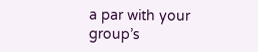a par with your group’s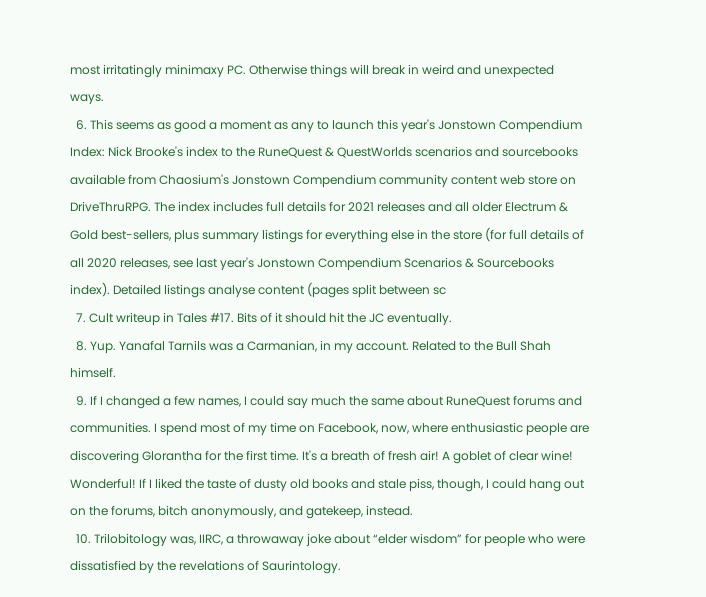most irritatingly minimaxy PC. Otherwise things will break in weird and unexpected ways.
  6. This seems as good a moment as any to launch this year's Jonstown Compendium Index: Nick Brooke's index to the RuneQuest & QuestWorlds scenarios and sourcebooks available from Chaosium's Jonstown Compendium community content web store on DriveThruRPG. The index includes full details for 2021 releases and all older Electrum & Gold best-sellers, plus summary listings for everything else in the store (for full details of all 2020 releases, see last year's Jonstown Compendium Scenarios & Sourcebooks index). Detailed listings analyse content (pages split between sc
  7. Cult writeup in Tales #17. Bits of it should hit the JC eventually.
  8. Yup. Yanafal Tarnils was a Carmanian, in my account. Related to the Bull Shah himself.
  9. If I changed a few names, I could say much the same about RuneQuest forums and communities. I spend most of my time on Facebook, now, where enthusiastic people are discovering Glorantha for the first time. It's a breath of fresh air! A goblet of clear wine! Wonderful! If I liked the taste of dusty old books and stale piss, though, I could hang out on the forums, bitch anonymously, and gatekeep, instead.
  10. Trilobitology was, IIRC, a throwaway joke about “elder wisdom” for people who were dissatisfied by the revelations of Saurintology.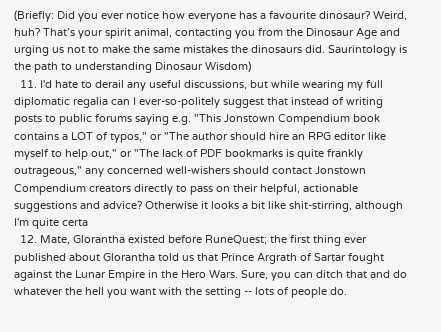(Briefly: Did you ever notice how everyone has a favourite dinosaur? Weird, huh? That’s your spirit animal, contacting you from the Dinosaur Age and urging us not to make the same mistakes the dinosaurs did. Saurintology is the path to understanding Dinosaur Wisdom)
  11. I'd hate to derail any useful discussions, but while wearing my full diplomatic regalia can I ever-so-politely suggest that instead of writing posts to public forums saying e.g. "This Jonstown Compendium book contains a LOT of typos," or "The author should hire an RPG editor like myself to help out," or "The lack of PDF bookmarks is quite frankly outrageous," any concerned well-wishers should contact Jonstown Compendium creators directly to pass on their helpful, actionable suggestions and advice? Otherwise it looks a bit like shit-stirring, although I'm quite certa
  12. Mate, Glorantha existed before RuneQuest; the first thing ever published about Glorantha told us that Prince Argrath of Sartar fought against the Lunar Empire in the Hero Wars. Sure, you can ditch that and do whatever the hell you want with the setting -- lots of people do.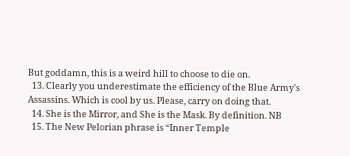But goddamn, this is a weird hill to choose to die on.
  13. Clearly you underestimate the efficiency of the Blue Army's Assassins. Which is cool by us. Please, carry on doing that.
  14. She is the Mirror, and She is the Mask. By definition. NB
  15. The New Pelorian phrase is “Inner Temple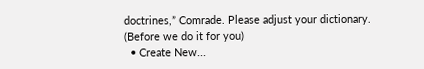doctrines,” Comrade. Please adjust your dictionary. (Before we do it for you)
  • Create New...